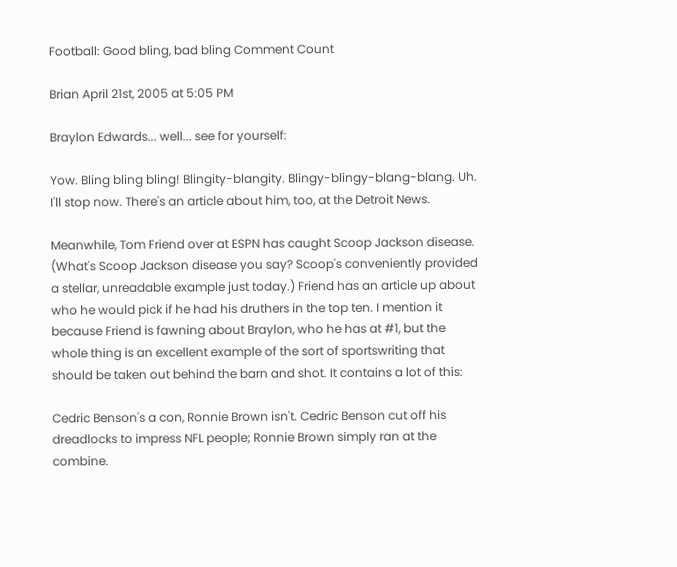Football: Good bling, bad bling Comment Count

Brian April 21st, 2005 at 5:05 PM

Braylon Edwards... well... see for yourself:

Yow. Bling bling bling! Blingity-blangity. Blingy-blingy-blang-blang. Uh. I'll stop now. There's an article about him, too, at the Detroit News.

Meanwhile, Tom Friend over at ESPN has caught Scoop Jackson disease. (What's Scoop Jackson disease you say? Scoop's conveniently provided a stellar, unreadable example just today.) Friend has an article up about who he would pick if he had his druthers in the top ten. I mention it because Friend is fawning about Braylon, who he has at #1, but the whole thing is an excellent example of the sort of sportswriting that should be taken out behind the barn and shot. It contains a lot of this:

Cedric Benson's a con, Ronnie Brown isn't. Cedric Benson cut off his dreadlocks to impress NFL people; Ronnie Brown simply ran at the combine.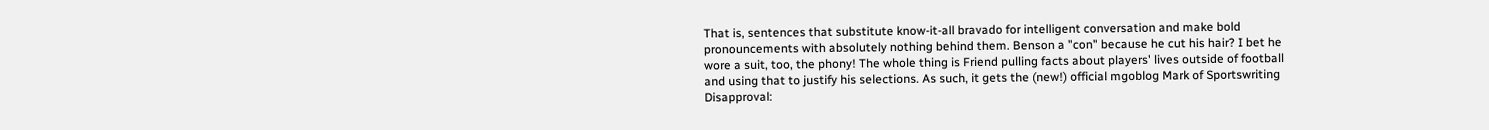That is, sentences that substitute know-it-all bravado for intelligent conversation and make bold pronouncements with absolutely nothing behind them. Benson a "con" because he cut his hair? I bet he wore a suit, too, the phony! The whole thing is Friend pulling facts about players' lives outside of football and using that to justify his selections. As such, it gets the (new!) official mgoblog Mark of Sportswriting Disapproval: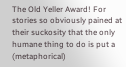The Old Yeller Award! For stories so obviously pained at their suckosity that the only humane thing to do is put a (metaphorical)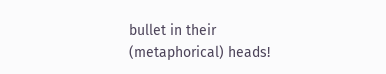bullet in their (metaphorical) heads!